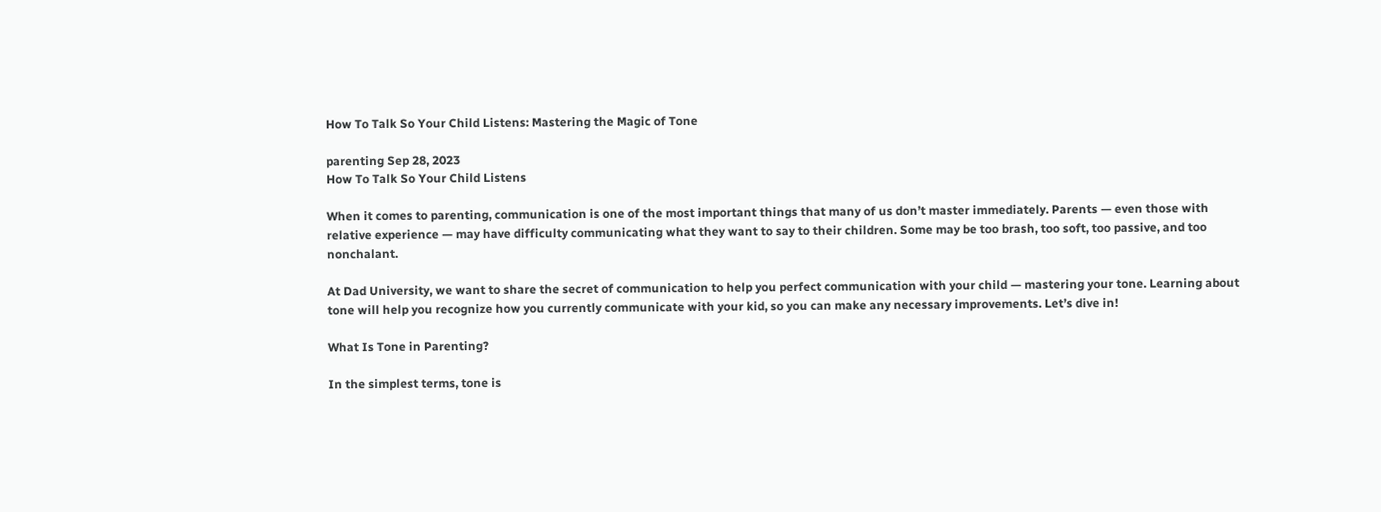How To Talk So Your Child Listens: Mastering the Magic of Tone

parenting Sep 28, 2023
How To Talk So Your Child Listens

When it comes to parenting, communication is one of the most important things that many of us don’t master immediately. Parents — even those with relative experience — may have difficulty communicating what they want to say to their children. Some may be too brash, too soft, too passive, and too nonchalant.

At Dad University, we want to share the secret of communication to help you perfect communication with your child — mastering your tone. Learning about tone will help you recognize how you currently communicate with your kid, so you can make any necessary improvements. Let’s dive in!

What Is Tone in Parenting?

In the simplest terms, tone is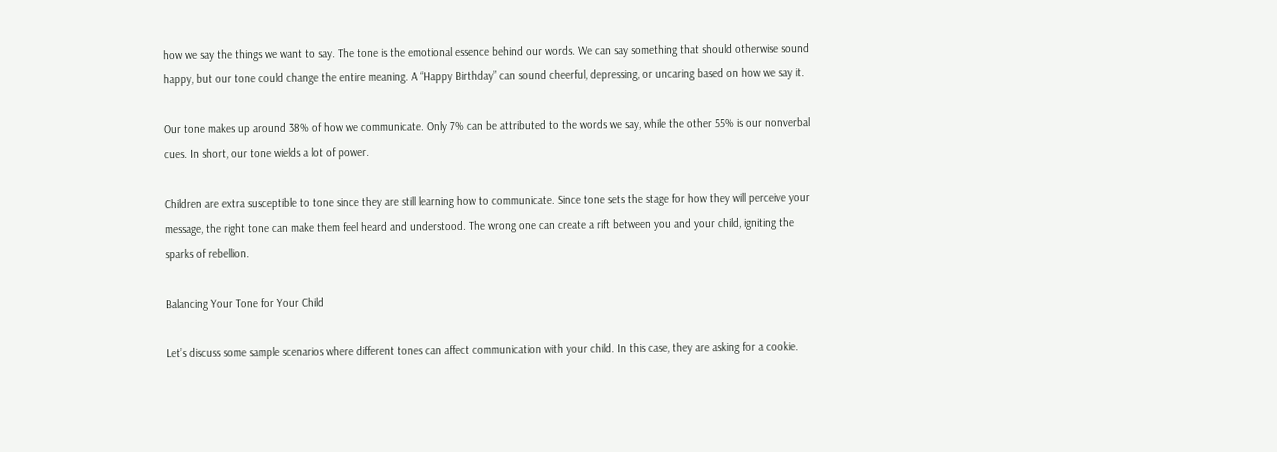how we say the things we want to say. The tone is the emotional essence behind our words. We can say something that should otherwise sound happy, but our tone could change the entire meaning. A “Happy Birthday” can sound cheerful, depressing, or uncaring based on how we say it.

Our tone makes up around 38% of how we communicate. Only 7% can be attributed to the words we say, while the other 55% is our nonverbal cues. In short, our tone wields a lot of power.

Children are extra susceptible to tone since they are still learning how to communicate. Since tone sets the stage for how they will perceive your message, the right tone can make them feel heard and understood. The wrong one can create a rift between you and your child, igniting the sparks of rebellion.

Balancing Your Tone for Your Child

Let’s discuss some sample scenarios where different tones can affect communication with your child. In this case, they are asking for a cookie.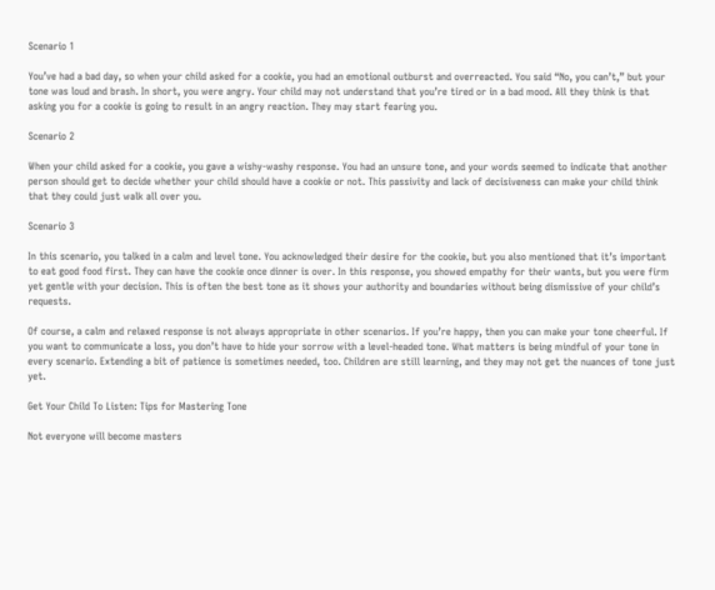Scenario 1

You’ve had a bad day, so when your child asked for a cookie, you had an emotional outburst and overreacted. You said “No, you can’t,” but your tone was loud and brash. In short, you were angry. Your child may not understand that you’re tired or in a bad mood. All they think is that asking you for a cookie is going to result in an angry reaction. They may start fearing you.

Scenario 2

When your child asked for a cookie, you gave a wishy-washy response. You had an unsure tone, and your words seemed to indicate that another person should get to decide whether your child should have a cookie or not. This passivity and lack of decisiveness can make your child think that they could just walk all over you.

Scenario 3

In this scenario, you talked in a calm and level tone. You acknowledged their desire for the cookie, but you also mentioned that it’s important to eat good food first. They can have the cookie once dinner is over. In this response, you showed empathy for their wants, but you were firm yet gentle with your decision. This is often the best tone as it shows your authority and boundaries without being dismissive of your child’s requests.

Of course, a calm and relaxed response is not always appropriate in other scenarios. If you’re happy, then you can make your tone cheerful. If you want to communicate a loss, you don’t have to hide your sorrow with a level-headed tone. What matters is being mindful of your tone in every scenario. Extending a bit of patience is sometimes needed, too. Children are still learning, and they may not get the nuances of tone just yet.

Get Your Child To Listen: Tips for Mastering Tone

Not everyone will become masters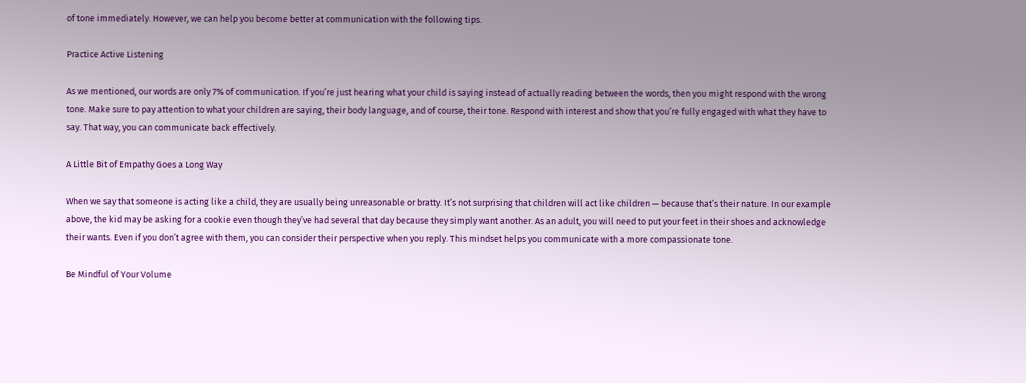of tone immediately. However, we can help you become better at communication with the following tips.

Practice Active Listening

As we mentioned, our words are only 7% of communication. If you’re just hearing what your child is saying instead of actually reading between the words, then you might respond with the wrong tone. Make sure to pay attention to what your children are saying, their body language, and of course, their tone. Respond with interest and show that you’re fully engaged with what they have to say. That way, you can communicate back effectively.

A Little Bit of Empathy Goes a Long Way

When we say that someone is acting like a child, they are usually being unreasonable or bratty. It’s not surprising that children will act like children — because that’s their nature. In our example above, the kid may be asking for a cookie even though they’ve had several that day because they simply want another. As an adult, you will need to put your feet in their shoes and acknowledge their wants. Even if you don’t agree with them, you can consider their perspective when you reply. This mindset helps you communicate with a more compassionate tone.

Be Mindful of Your Volume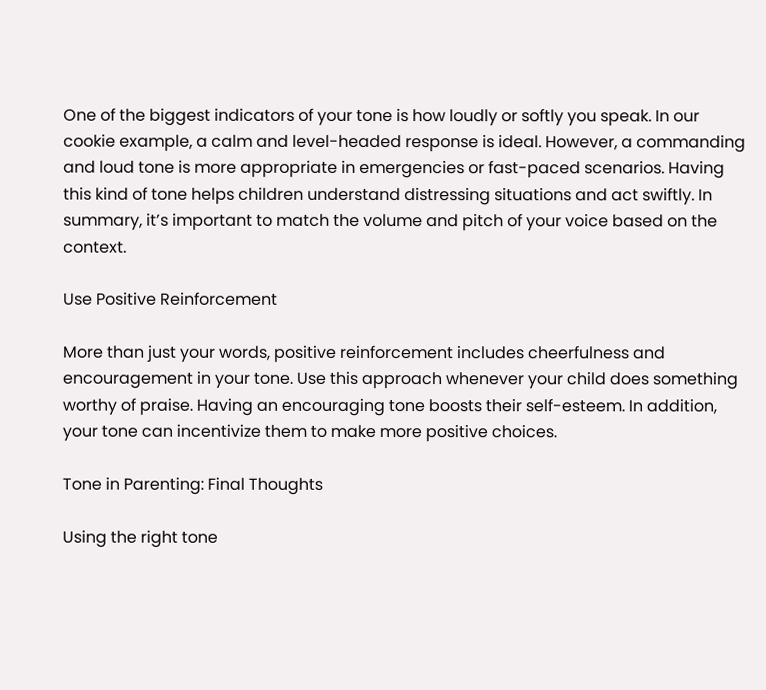One of the biggest indicators of your tone is how loudly or softly you speak. In our cookie example, a calm and level-headed response is ideal. However, a commanding and loud tone is more appropriate in emergencies or fast-paced scenarios. Having this kind of tone helps children understand distressing situations and act swiftly. In summary, it’s important to match the volume and pitch of your voice based on the context.

Use Positive Reinforcement

More than just your words, positive reinforcement includes cheerfulness and encouragement in your tone. Use this approach whenever your child does something worthy of praise. Having an encouraging tone boosts their self-esteem. In addition, your tone can incentivize them to make more positive choices.

Tone in Parenting: Final Thoughts

Using the right tone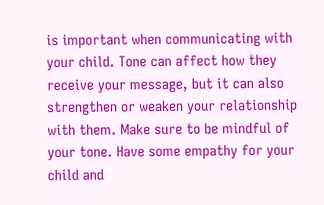is important when communicating with your child. Tone can affect how they receive your message, but it can also strengthen or weaken your relationship with them. Make sure to be mindful of your tone. Have some empathy for your child and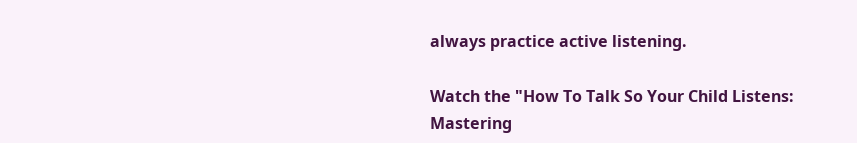always practice active listening.

Watch the "How To Talk So Your Child Listens: Mastering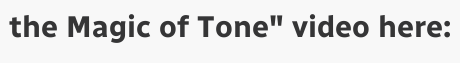the Magic of Tone" video here: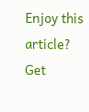Enjoy this article?
Get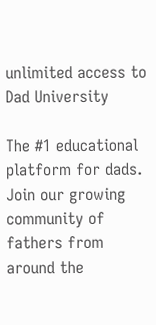unlimited access to Dad University

The #1 educational platform for dads. Join our growing community of fathers from around the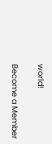world!

Become a Member